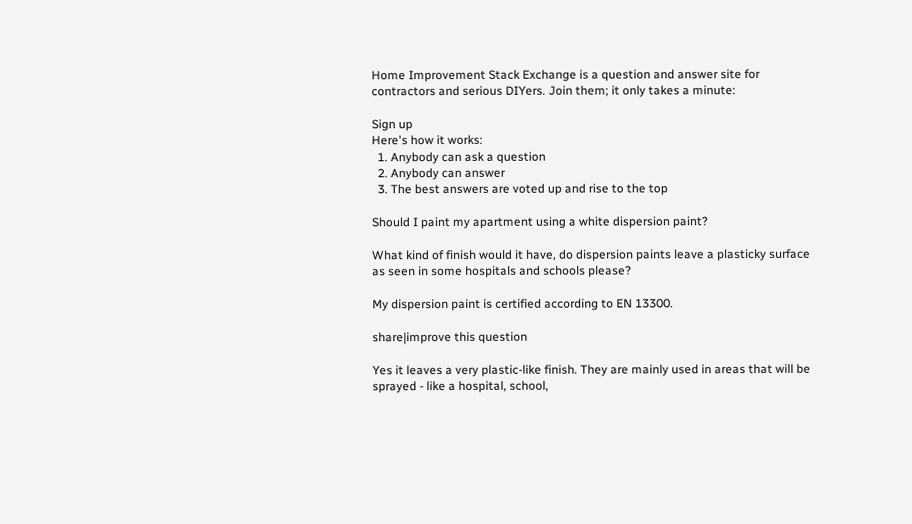Home Improvement Stack Exchange is a question and answer site for contractors and serious DIYers. Join them; it only takes a minute:

Sign up
Here's how it works:
  1. Anybody can ask a question
  2. Anybody can answer
  3. The best answers are voted up and rise to the top

Should I paint my apartment using a white dispersion paint?

What kind of finish would it have, do dispersion paints leave a plasticky surface as seen in some hospitals and schools please?

My dispersion paint is certified according to EN 13300.

share|improve this question

Yes it leaves a very plastic-like finish. They are mainly used in areas that will be sprayed - like a hospital, school,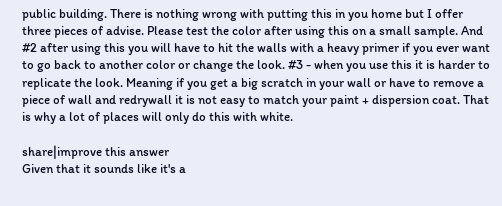public building. There is nothing wrong with putting this in you home but I offer three pieces of advise. Please test the color after using this on a small sample. And #2 after using this you will have to hit the walls with a heavy primer if you ever want to go back to another color or change the look. #3 - when you use this it is harder to replicate the look. Meaning if you get a big scratch in your wall or have to remove a piece of wall and redrywall it is not easy to match your paint + dispersion coat. That is why a lot of places will only do this with white.

share|improve this answer
Given that it sounds like it's a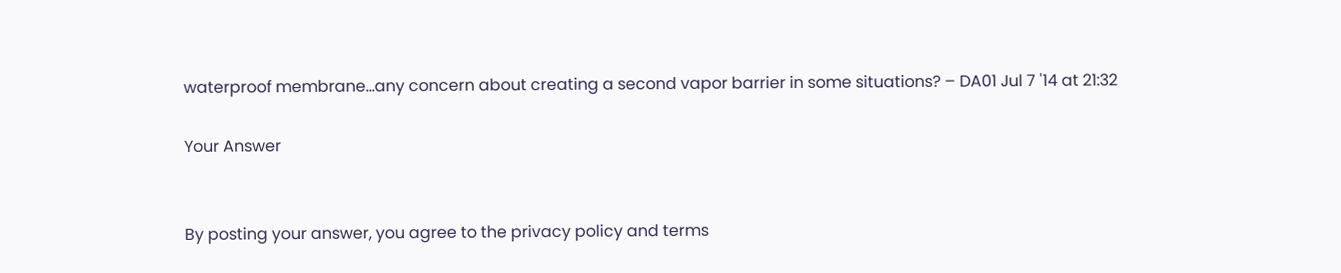waterproof membrane...any concern about creating a second vapor barrier in some situations? – DA01 Jul 7 '14 at 21:32

Your Answer


By posting your answer, you agree to the privacy policy and terms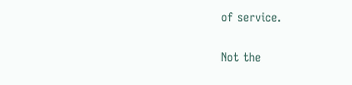of service.

Not the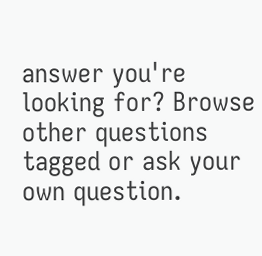answer you're looking for? Browse other questions tagged or ask your own question.